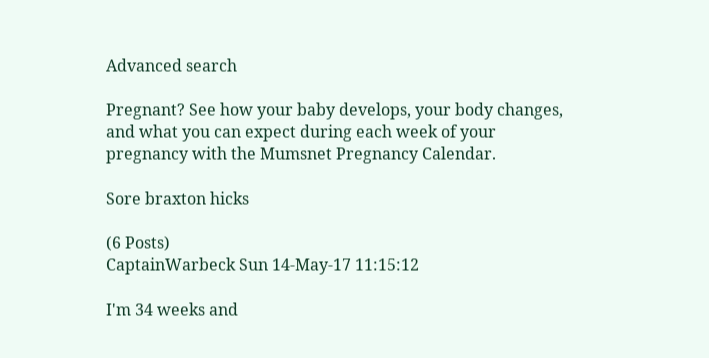Advanced search

Pregnant? See how your baby develops, your body changes, and what you can expect during each week of your pregnancy with the Mumsnet Pregnancy Calendar.

Sore braxton hicks

(6 Posts)
CaptainWarbeck Sun 14-May-17 11:15:12

I'm 34 weeks and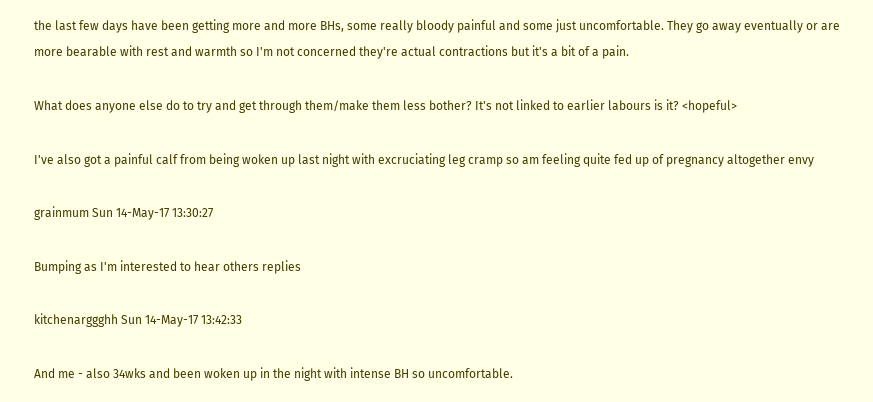the last few days have been getting more and more BHs, some really bloody painful and some just uncomfortable. They go away eventually or are more bearable with rest and warmth so I'm not concerned they're actual contractions but it's a bit of a pain.

What does anyone else do to try and get through them/make them less bother? It's not linked to earlier labours is it? <hopeful>

I've also got a painful calf from being woken up last night with excruciating leg cramp so am feeling quite fed up of pregnancy altogether envy

grainmum Sun 14-May-17 13:30:27

Bumping as I'm interested to hear others replies

kitchenarggghh Sun 14-May-17 13:42:33

And me - also 34wks and been woken up in the night with intense BH so uncomfortable.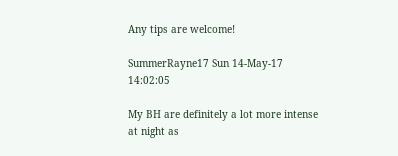Any tips are welcome!

SummerRayne17 Sun 14-May-17 14:02:05

My BH are definitely a lot more intense at night as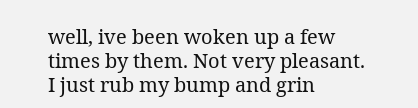well, ive been woken up a few times by them. Not very pleasant. I just rub my bump and grin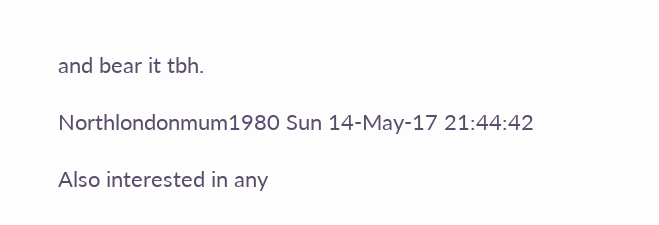and bear it tbh.

Northlondonmum1980 Sun 14-May-17 21:44:42

Also interested in any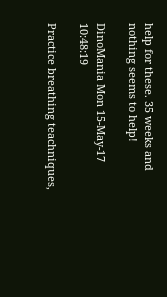help for these. 35 weeks and nothing seems to help!

DinoMania Mon 15-May-17 10:48:19

Practice breathing teachniques,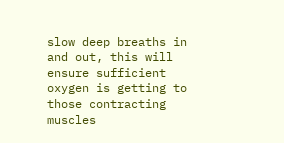slow deep breaths in and out, this will ensure sufficient oxygen is getting to those contracting muscles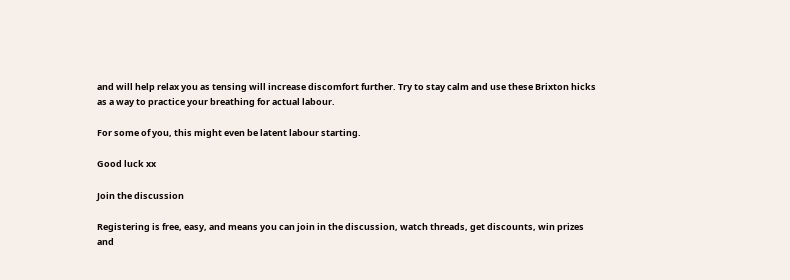and will help relax you as tensing will increase discomfort further. Try to stay calm and use these Brixton hicks as a way to practice your breathing for actual labour.

For some of you, this might even be latent labour starting.

Good luck xx

Join the discussion

Registering is free, easy, and means you can join in the discussion, watch threads, get discounts, win prizes and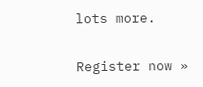lots more.

Register now »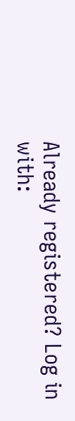Already registered? Log in with: